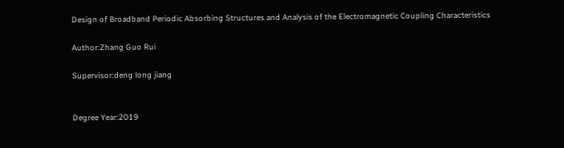Design of Broadband Periodic Absorbing Structures and Analysis of the Electromagnetic Coupling Characteristics

Author:Zhang Guo Rui

Supervisor:deng long jiang


Degree Year:2019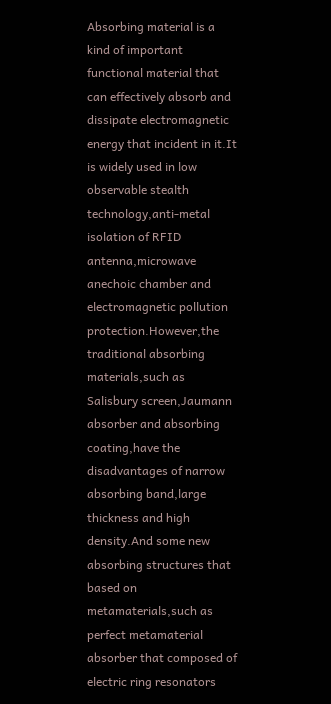Absorbing material is a kind of important functional material that can effectively absorb and dissipate electromagnetic energy that incident in it.It is widely used in low observable stealth technology,anti-metal isolation of RFID antenna,microwave anechoic chamber and electromagnetic pollution protection.However,the traditional absorbing materials,such as Salisbury screen,Jaumann absorber and absorbing coating,have the disadvantages of narrow absorbing band,large thickness and high density.And some new absorbing structures that based on metamaterials,such as perfect metamaterial absorber that composed of electric ring resonators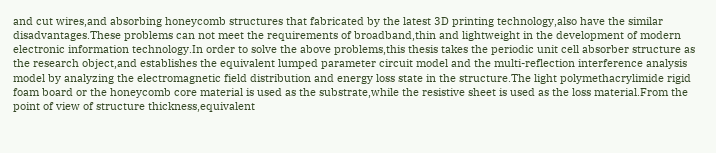and cut wires,and absorbing honeycomb structures that fabricated by the latest 3D printing technology,also have the similar disadvantages.These problems can not meet the requirements of broadband,thin and lightweight in the development of modern electronic information technology.In order to solve the above problems,this thesis takes the periodic unit cell absorber structure as the research object,and establishes the equivalent lumped parameter circuit model and the multi-reflection interference analysis model by analyzing the electromagnetic field distribution and energy loss state in the structure.The light polymethacrylimide rigid foam board or the honeycomb core material is used as the substrate,while the resistive sheet is used as the loss material.From the point of view of structure thickness,equivalent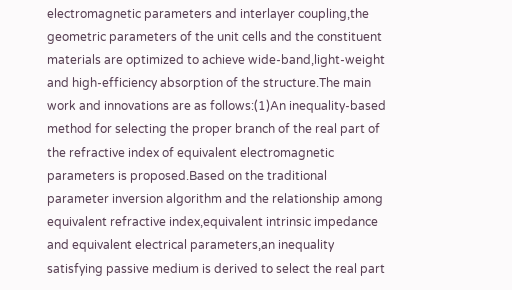electromagnetic parameters and interlayer coupling,the geometric parameters of the unit cells and the constituent materials are optimized to achieve wide-band,light-weight and high-efficiency absorption of the structure.The main work and innovations are as follows:(1)An inequality-based method for selecting the proper branch of the real part of the refractive index of equivalent electromagnetic parameters is proposed.Based on the traditional parameter inversion algorithm and the relationship among equivalent refractive index,equivalent intrinsic impedance and equivalent electrical parameters,an inequality satisfying passive medium is derived to select the real part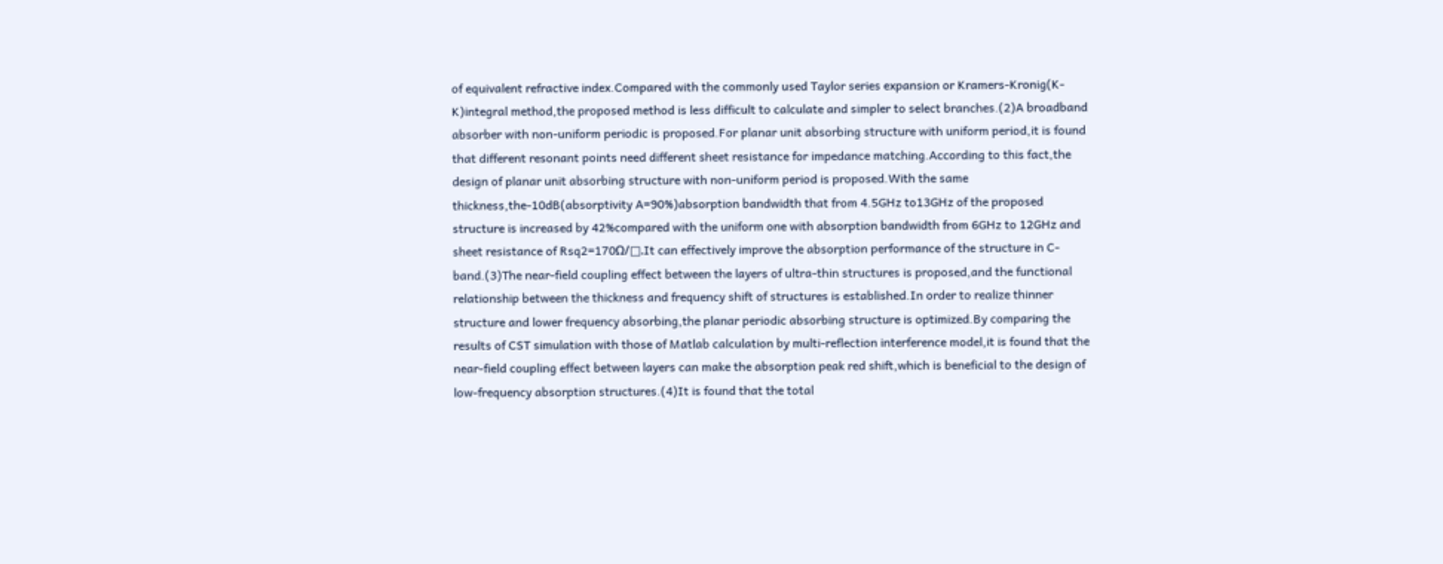of equivalent refractive index.Compared with the commonly used Taylor series expansion or Kramers-Kronig(K-K)integral method,the proposed method is less difficult to calculate and simpler to select branches.(2)A broadband absorber with non-uniform periodic is proposed.For planar unit absorbing structure with uniform period,it is found that different resonant points need different sheet resistance for impedance matching.According to this fact,the design of planar unit absorbing structure with non-uniform period is proposed.With the same thickness,the-10dB(absorptivity A=90%)absorption bandwidth that from 4.5GHz to13GHz of the proposed structure is increased by 42%compared with the uniform one with absorption bandwidth from 6GHz to 12GHz and sheet resistance of Rsq2=170Ω/□.It can effectively improve the absorption performance of the structure in C-band.(3)The near-field coupling effect between the layers of ultra-thin structures is proposed,and the functional relationship between the thickness and frequency shift of structures is established.In order to realize thinner structure and lower frequency absorbing,the planar periodic absorbing structure is optimized.By comparing the results of CST simulation with those of Matlab calculation by multi-reflection interference model,it is found that the near-field coupling effect between layers can make the absorption peak red shift,which is beneficial to the design of low-frequency absorption structures.(4)It is found that the total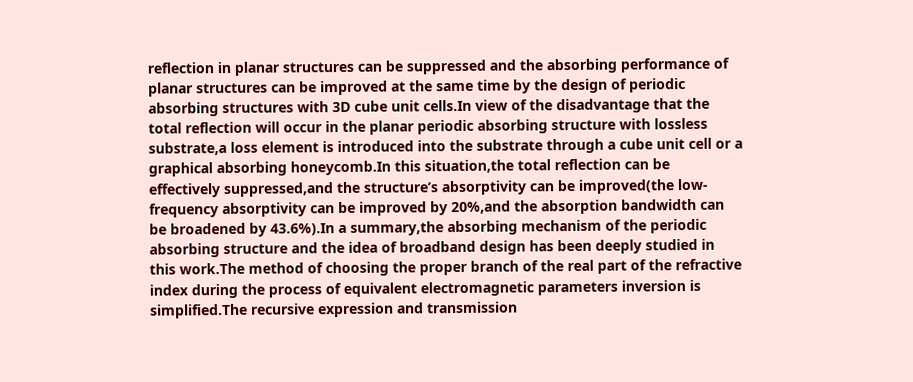reflection in planar structures can be suppressed and the absorbing performance of planar structures can be improved at the same time by the design of periodic absorbing structures with 3D cube unit cells.In view of the disadvantage that the total reflection will occur in the planar periodic absorbing structure with lossless substrate,a loss element is introduced into the substrate through a cube unit cell or a graphical absorbing honeycomb.In this situation,the total reflection can be effectively suppressed,and the structure’s absorptivity can be improved(the low-frequency absorptivity can be improved by 20%,and the absorption bandwidth can be broadened by 43.6%).In a summary,the absorbing mechanism of the periodic absorbing structure and the idea of broadband design has been deeply studied in this work.The method of choosing the proper branch of the real part of the refractive index during the process of equivalent electromagnetic parameters inversion is simplified.The recursive expression and transmission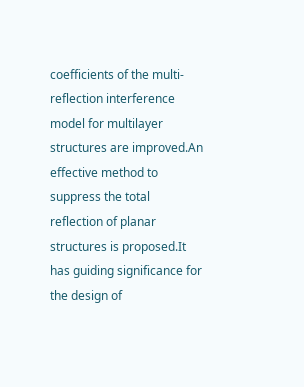coefficients of the multi-reflection interference model for multilayer structures are improved.An effective method to suppress the total reflection of planar structures is proposed.It has guiding significance for the design of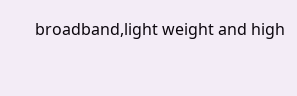broadband,light weight and high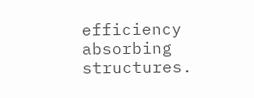efficiency absorbing structures.